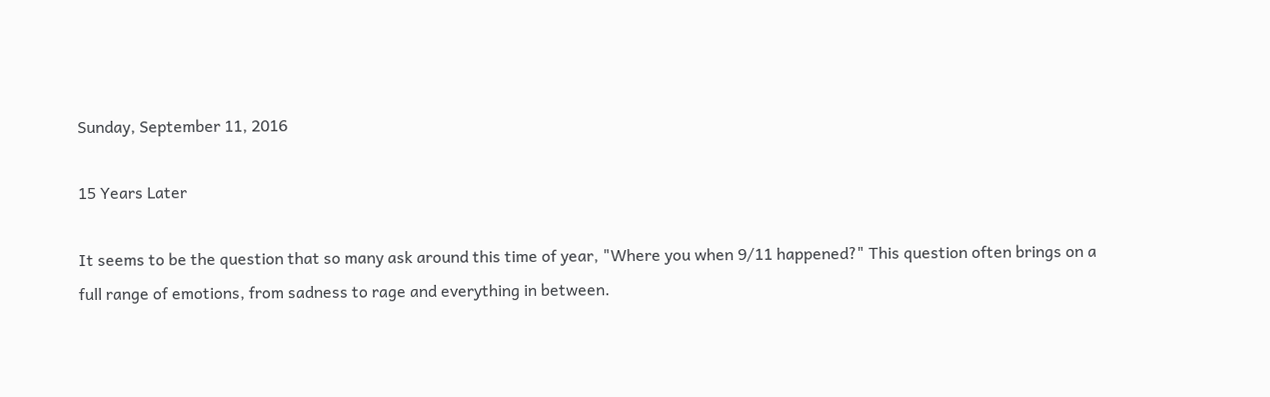Sunday, September 11, 2016

15 Years Later

It seems to be the question that so many ask around this time of year, "Where you when 9/11 happened?" This question often brings on a full range of emotions, from sadness to rage and everything in between.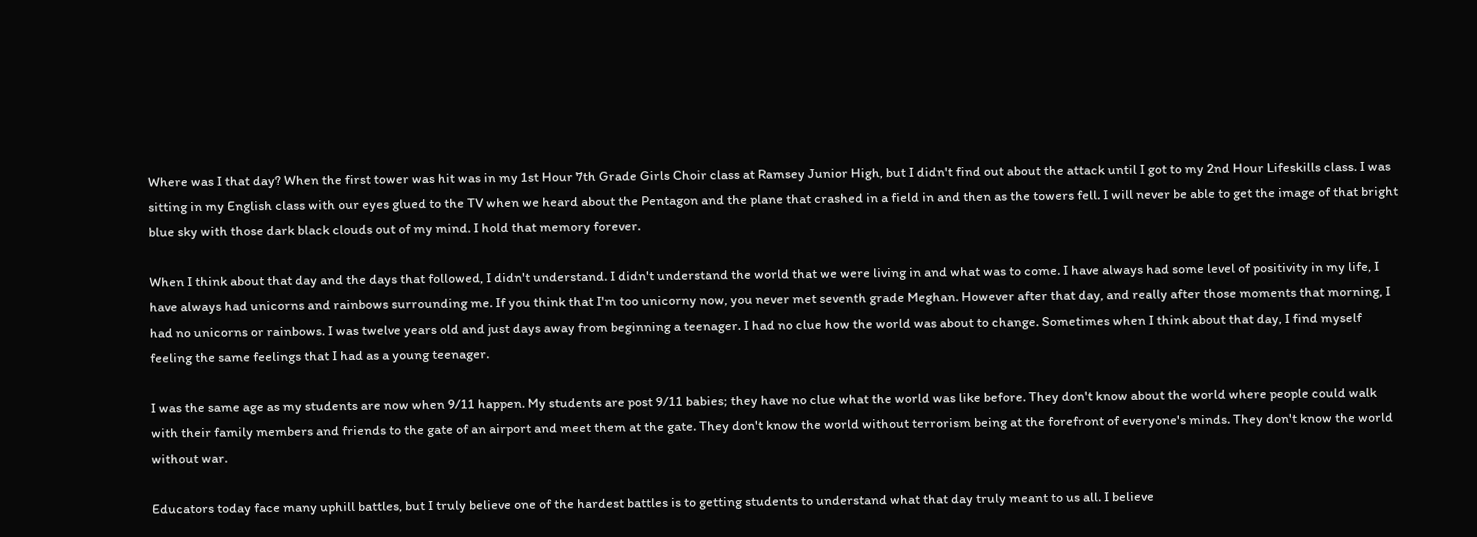Where was I that day? When the first tower was hit was in my 1st Hour 7th Grade Girls Choir class at Ramsey Junior High, but I didn't find out about the attack until I got to my 2nd Hour Lifeskills class. I was sitting in my English class with our eyes glued to the TV when we heard about the Pentagon and the plane that crashed in a field in and then as the towers fell. I will never be able to get the image of that bright blue sky with those dark black clouds out of my mind. I hold that memory forever.

When I think about that day and the days that followed, I didn't understand. I didn't understand the world that we were living in and what was to come. I have always had some level of positivity in my life, I have always had unicorns and rainbows surrounding me. If you think that I'm too unicorny now, you never met seventh grade Meghan. However after that day, and really after those moments that morning, I had no unicorns or rainbows. I was twelve years old and just days away from beginning a teenager. I had no clue how the world was about to change. Sometimes when I think about that day, I find myself feeling the same feelings that I had as a young teenager.

I was the same age as my students are now when 9/11 happen. My students are post 9/11 babies; they have no clue what the world was like before. They don't know about the world where people could walk with their family members and friends to the gate of an airport and meet them at the gate. They don't know the world without terrorism being at the forefront of everyone's minds. They don't know the world without war.

Educators today face many uphill battles, but I truly believe one of the hardest battles is to getting students to understand what that day truly meant to us all. I believe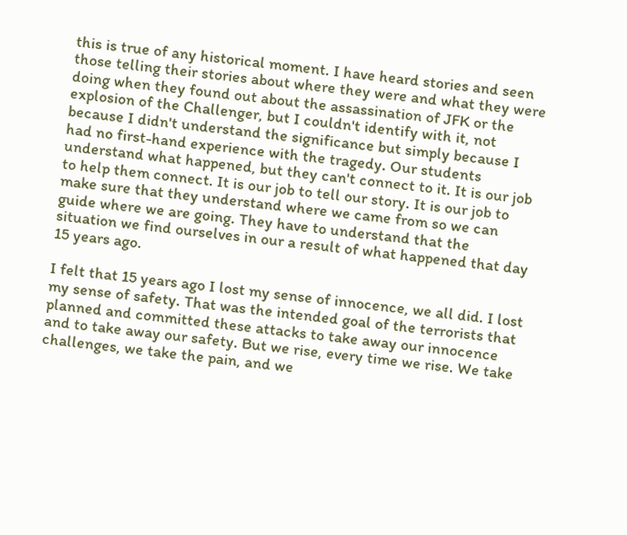this is true of any historical moment. I have heard stories and seen those telling their stories about where they were and what they were doing when they found out about the assassination of JFK or the explosion of the Challenger, but I couldn't identify with it, not because I didn't understand the significance but simply because I had no first-hand experience with the tragedy. Our students understand what happened, but they can't connect to it. It is our job to help them connect. It is our job to tell our story. It is our job to make sure that they understand where we came from so we can guide where we are going. They have to understand that the situation we find ourselves in our a result of what happened that day 15 years ago.

I felt that 15 years ago I lost my sense of innocence, we all did. I lost my sense of safety. That was the intended goal of the terrorists that planned and committed these attacks to take away our innocence and to take away our safety. But we rise, every time we rise. We take challenges, we take the pain, and we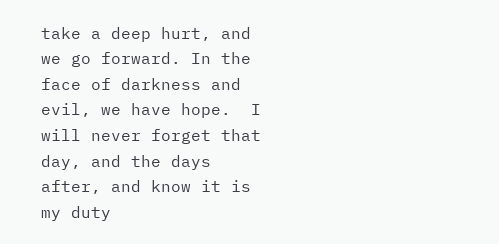take a deep hurt, and we go forward. In the face of darkness and evil, we have hope.  I will never forget that day, and the days after, and know it is my duty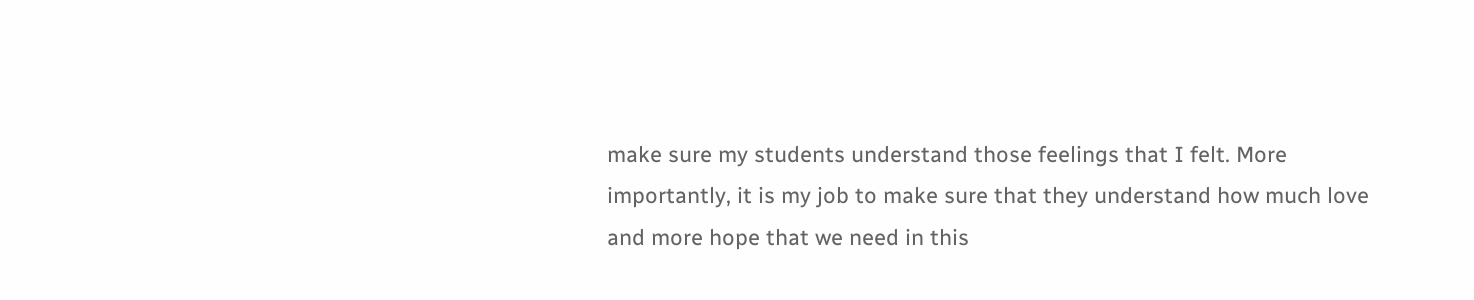make sure my students understand those feelings that I felt. More importantly, it is my job to make sure that they understand how much love and more hope that we need in this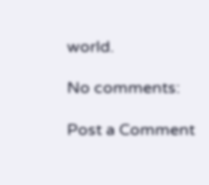world.

No comments:

Post a Comment